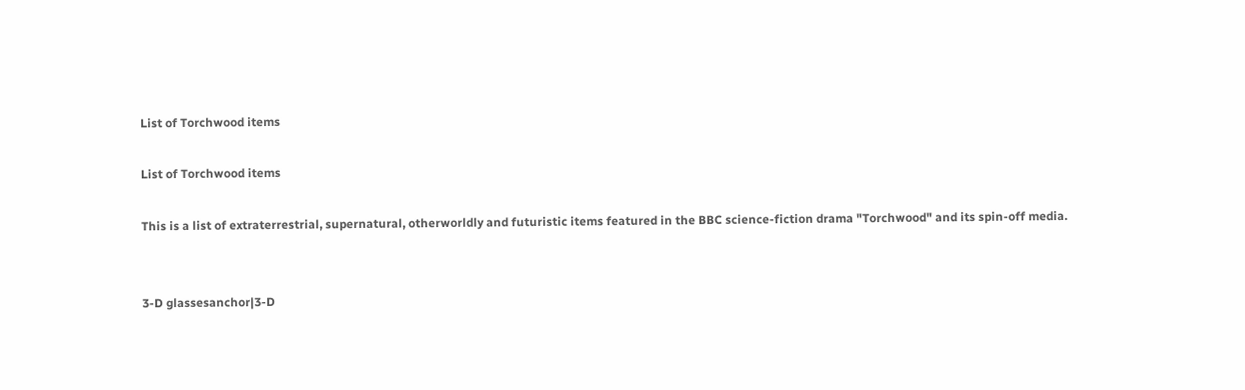List of Torchwood items

List of Torchwood items

This is a list of extraterrestrial, supernatural, otherworldly and futuristic items featured in the BBC science-fiction drama "Torchwood" and its spin-off media.


3-D glassesanchor|3-D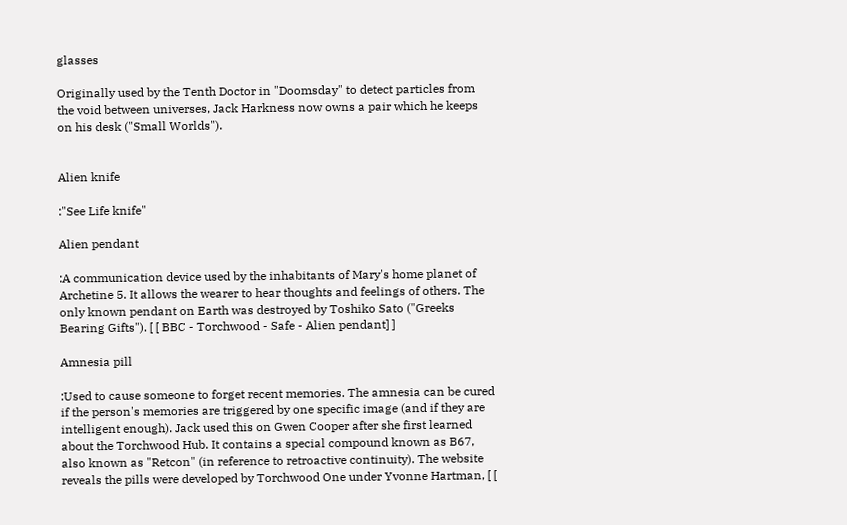glasses

Originally used by the Tenth Doctor in "Doomsday" to detect particles from the void between universes, Jack Harkness now owns a pair which he keeps on his desk ("Small Worlds").


Alien knife

:"See Life knife"

Alien pendant

:A communication device used by the inhabitants of Mary's home planet of Archetine 5. It allows the wearer to hear thoughts and feelings of others. The only known pendant on Earth was destroyed by Toshiko Sato ("Greeks Bearing Gifts"). [ [ BBC - Torchwood - Safe - Alien pendant] ]

Amnesia pill

:Used to cause someone to forget recent memories. The amnesia can be cured if the person's memories are triggered by one specific image (and if they are intelligent enough). Jack used this on Gwen Cooper after she first learned about the Torchwood Hub. It contains a special compound known as B67, also known as "Retcon" (in reference to retroactive continuity). The website reveals the pills were developed by Torchwood One under Yvonne Hartman, [ [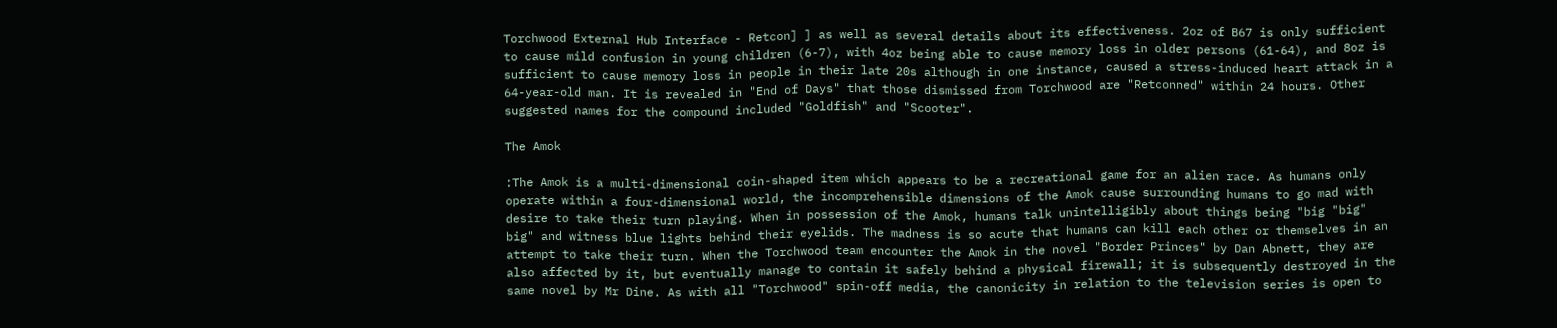Torchwood External Hub Interface - Retcon] ] as well as several details about its effectiveness. 2oz of B67 is only sufficient to cause mild confusion in young children (6-7), with 4oz being able to cause memory loss in older persons (61-64), and 8oz is sufficient to cause memory loss in people in their late 20s although in one instance, caused a stress-induced heart attack in a 64-year-old man. It is revealed in "End of Days" that those dismissed from Torchwood are "Retconned" within 24 hours. Other suggested names for the compound included "Goldfish" and "Scooter".

The Amok

:The Amok is a multi-dimensional coin-shaped item which appears to be a recreational game for an alien race. As humans only operate within a four-dimensional world, the incomprehensible dimensions of the Amok cause surrounding humans to go mad with desire to take their turn playing. When in possession of the Amok, humans talk unintelligibly about things being "big "big" big" and witness blue lights behind their eyelids. The madness is so acute that humans can kill each other or themselves in an attempt to take their turn. When the Torchwood team encounter the Amok in the novel "Border Princes" by Dan Abnett, they are also affected by it, but eventually manage to contain it safely behind a physical firewall; it is subsequently destroyed in the same novel by Mr Dine. As with all "Torchwood" spin-off media, the canonicity in relation to the television series is open to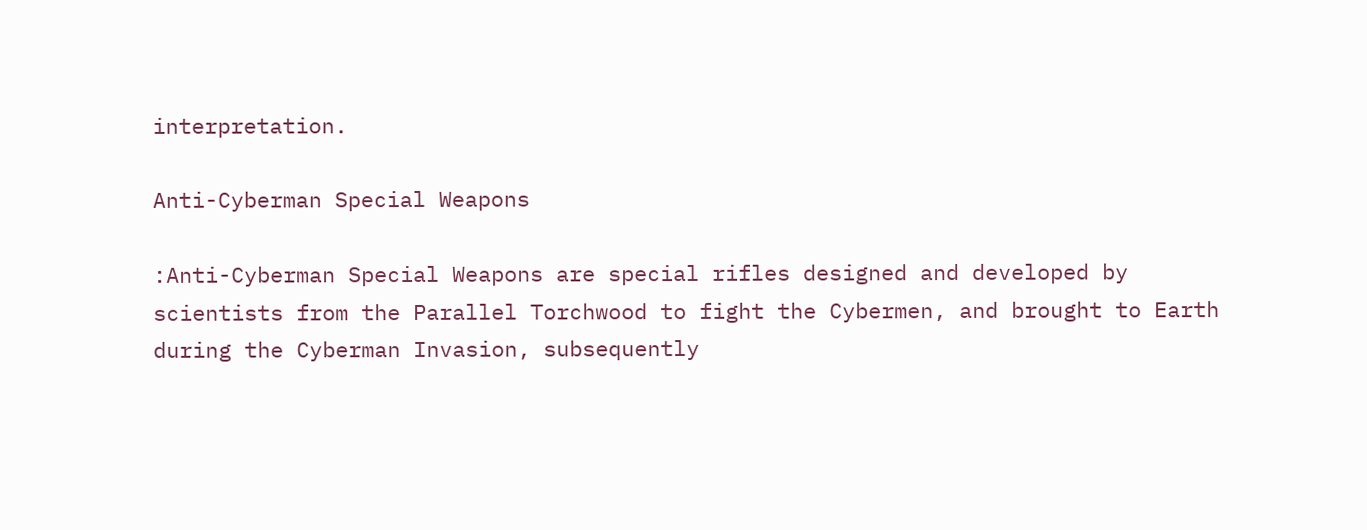interpretation.

Anti-Cyberman Special Weapons

:Anti-Cyberman Special Weapons are special rifles designed and developed by scientists from the Parallel Torchwood to fight the Cybermen, and brought to Earth during the Cyberman Invasion, subsequently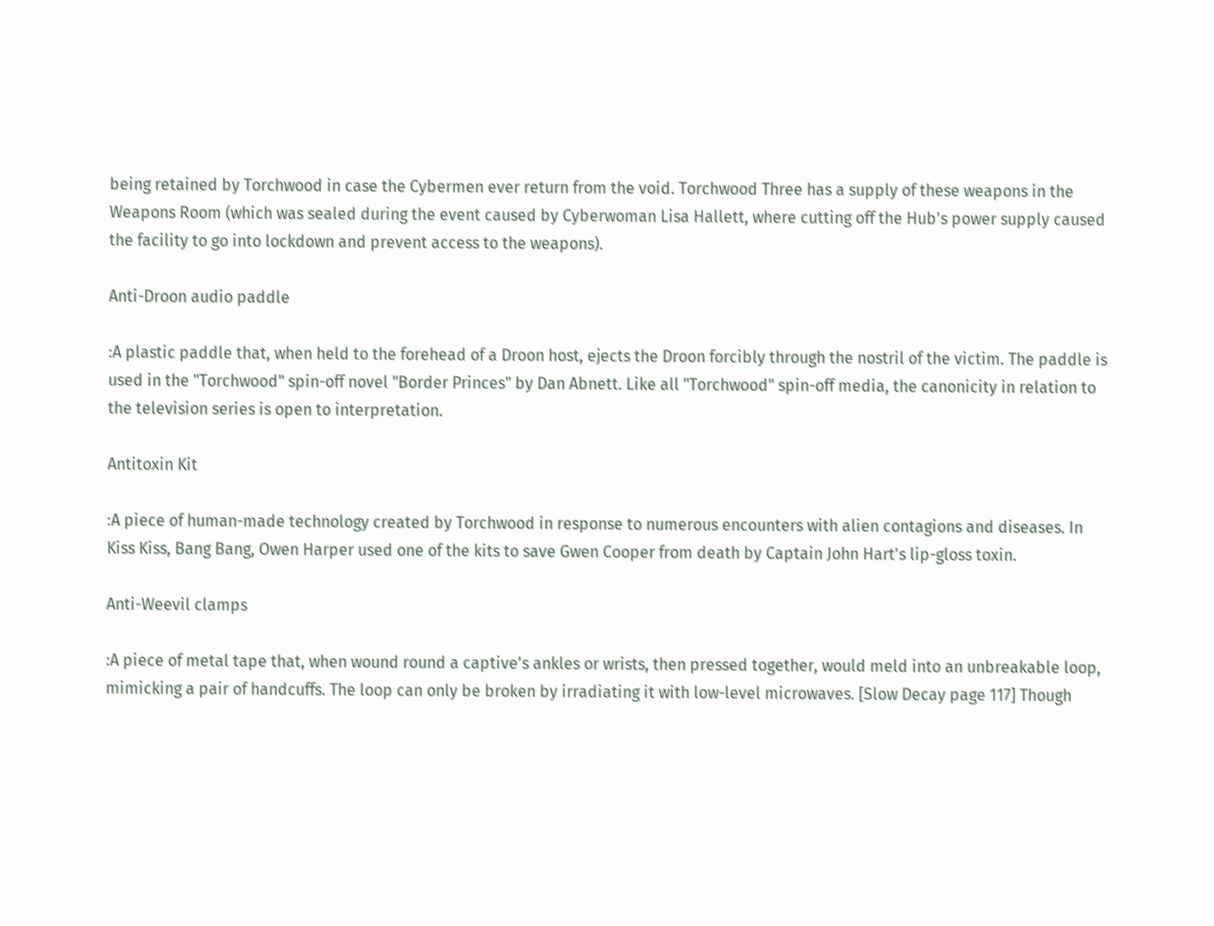being retained by Torchwood in case the Cybermen ever return from the void. Torchwood Three has a supply of these weapons in the Weapons Room (which was sealed during the event caused by Cyberwoman Lisa Hallett, where cutting off the Hub's power supply caused the facility to go into lockdown and prevent access to the weapons).

Anti-Droon audio paddle

:A plastic paddle that, when held to the forehead of a Droon host, ejects the Droon forcibly through the nostril of the victim. The paddle is used in the "Torchwood" spin-off novel "Border Princes" by Dan Abnett. Like all "Torchwood" spin-off media, the canonicity in relation to the television series is open to interpretation.

Antitoxin Kit

:A piece of human-made technology created by Torchwood in response to numerous encounters with alien contagions and diseases. In Kiss Kiss, Bang Bang, Owen Harper used one of the kits to save Gwen Cooper from death by Captain John Hart's lip-gloss toxin.

Anti-Weevil clamps

:A piece of metal tape that, when wound round a captive's ankles or wrists, then pressed together, would meld into an unbreakable loop, mimicking a pair of handcuffs. The loop can only be broken by irradiating it with low-level microwaves. [Slow Decay page 117] Though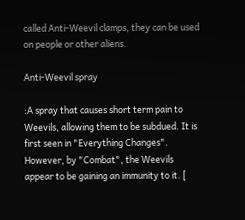called Anti-Weevil clamps, they can be used on people or other aliens.

Anti-Weevil spray

:A spray that causes short term pain to Weevils, allowing them to be subdued. It is first seen in "Everything Changes". However, by "Combat", the Weevils appear to be gaining an immunity to it. [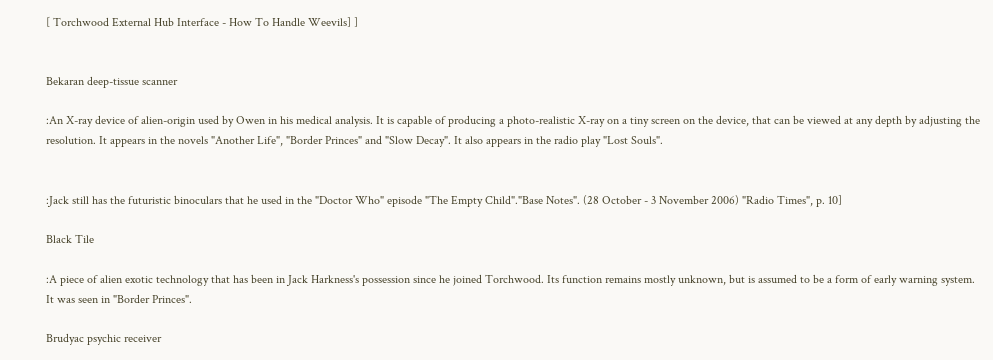[ Torchwood External Hub Interface - How To Handle Weevils] ]


Bekaran deep-tissue scanner

:An X-ray device of alien-origin used by Owen in his medical analysis. It is capable of producing a photo-realistic X-ray on a tiny screen on the device, that can be viewed at any depth by adjusting the resolution. It appears in the novels "Another Life", "Border Princes" and "Slow Decay". It also appears in the radio play "Lost Souls".


:Jack still has the futuristic binoculars that he used in the "Doctor Who" episode "The Empty Child"."Base Notes". (28 October - 3 November 2006) "Radio Times", p. 10]

Black Tile

:A piece of alien exotic technology that has been in Jack Harkness's possession since he joined Torchwood. Its function remains mostly unknown, but is assumed to be a form of early warning system. It was seen in "Border Princes".

Brudyac psychic receiver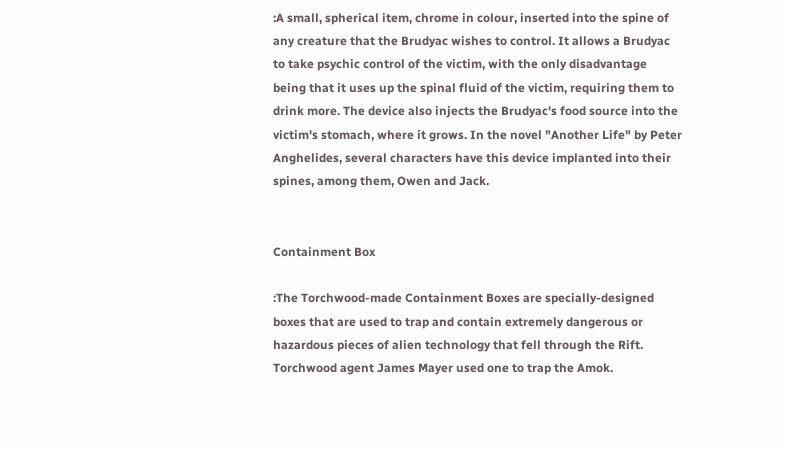:A small, spherical item, chrome in colour, inserted into the spine of any creature that the Brudyac wishes to control. It allows a Brudyac to take psychic control of the victim, with the only disadvantage being that it uses up the spinal fluid of the victim, requiring them to drink more. The device also injects the Brudyac's food source into the victim's stomach, where it grows. In the novel "Another Life" by Peter Anghelides, several characters have this device implanted into their spines, among them, Owen and Jack.


Containment Box

:The Torchwood-made Containment Boxes are specially-designed boxes that are used to trap and contain extremely dangerous or hazardous pieces of alien technology that fell through the Rift. Torchwood agent James Mayer used one to trap the Amok.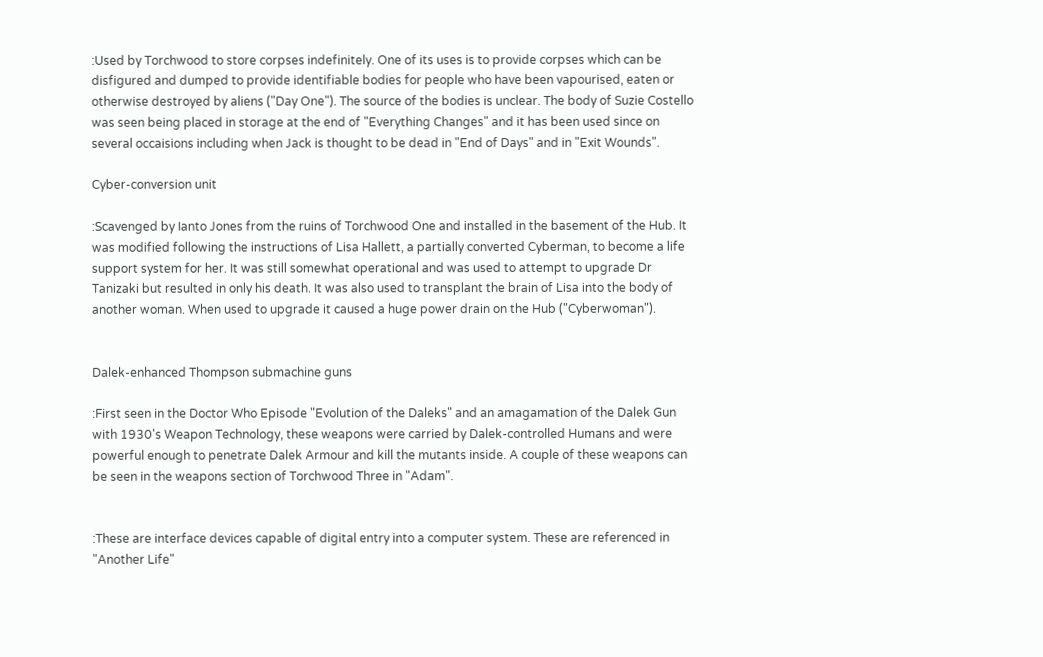:Used by Torchwood to store corpses indefinitely. One of its uses is to provide corpses which can be disfigured and dumped to provide identifiable bodies for people who have been vapourised, eaten or otherwise destroyed by aliens ("Day One"). The source of the bodies is unclear. The body of Suzie Costello was seen being placed in storage at the end of "Everything Changes" and it has been used since on several occaisions including when Jack is thought to be dead in "End of Days" and in "Exit Wounds".

Cyber-conversion unit

:Scavenged by Ianto Jones from the ruins of Torchwood One and installed in the basement of the Hub. It was modified following the instructions of Lisa Hallett, a partially converted Cyberman, to become a life support system for her. It was still somewhat operational and was used to attempt to upgrade Dr Tanizaki but resulted in only his death. It was also used to transplant the brain of Lisa into the body of another woman. When used to upgrade it caused a huge power drain on the Hub ("Cyberwoman").


Dalek-enhanced Thompson submachine guns

:First seen in the Doctor Who Episode "Evolution of the Daleks" and an amagamation of the Dalek Gun with 1930's Weapon Technology, these weapons were carried by Dalek-controlled Humans and were powerful enough to penetrate Dalek Armour and kill the mutants inside. A couple of these weapons can be seen in the weapons section of Torchwood Three in "Adam".


:These are interface devices capable of digital entry into a computer system. These are referenced in "Another Life"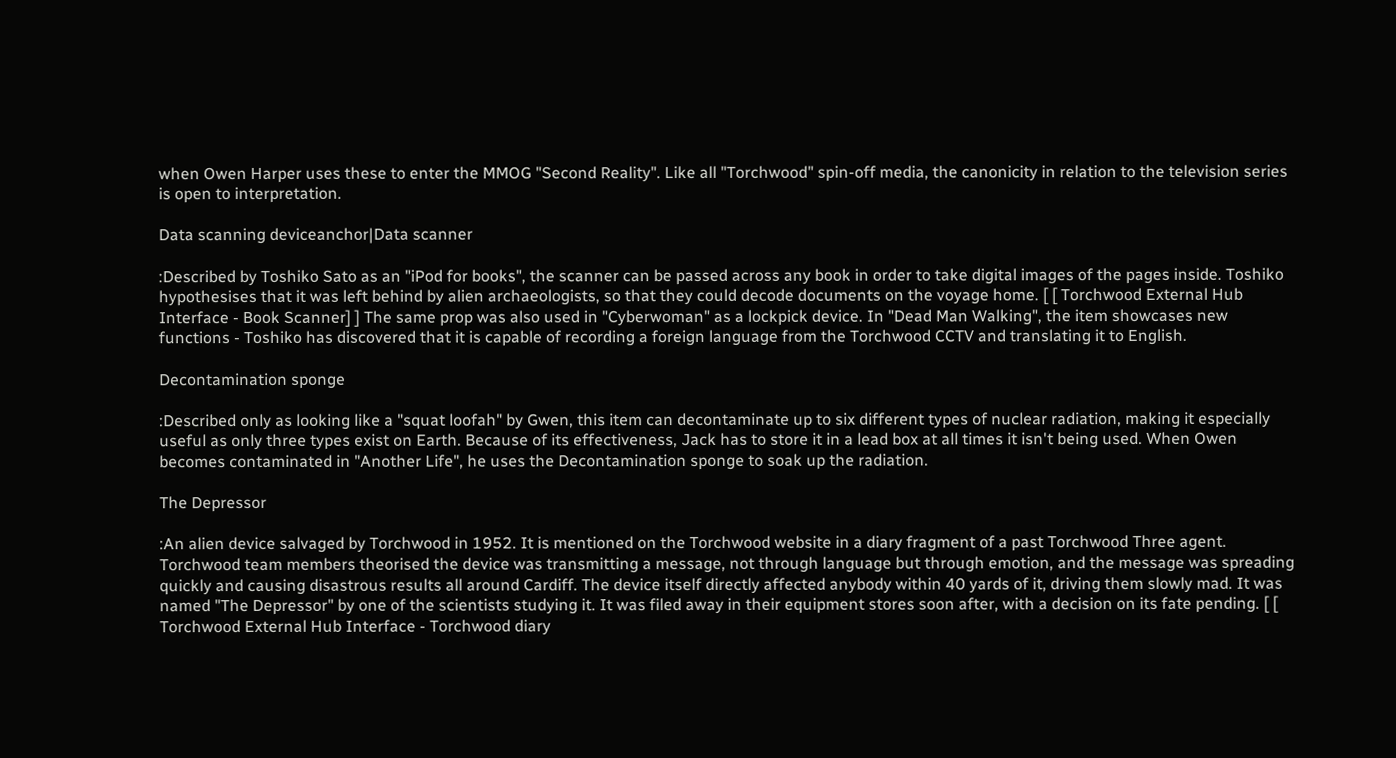when Owen Harper uses these to enter the MMOG "Second Reality". Like all "Torchwood" spin-off media, the canonicity in relation to the television series is open to interpretation.

Data scanning deviceanchor|Data scanner

:Described by Toshiko Sato as an "iPod for books", the scanner can be passed across any book in order to take digital images of the pages inside. Toshiko hypothesises that it was left behind by alien archaeologists, so that they could decode documents on the voyage home. [ [ Torchwood External Hub Interface - Book Scanner] ] The same prop was also used in "Cyberwoman" as a lockpick device. In "Dead Man Walking", the item showcases new functions - Toshiko has discovered that it is capable of recording a foreign language from the Torchwood CCTV and translating it to English.

Decontamination sponge

:Described only as looking like a "squat loofah" by Gwen, this item can decontaminate up to six different types of nuclear radiation, making it especially useful as only three types exist on Earth. Because of its effectiveness, Jack has to store it in a lead box at all times it isn't being used. When Owen becomes contaminated in "Another Life", he uses the Decontamination sponge to soak up the radiation.

The Depressor

:An alien device salvaged by Torchwood in 1952. It is mentioned on the Torchwood website in a diary fragment of a past Torchwood Three agent. Torchwood team members theorised the device was transmitting a message, not through language but through emotion, and the message was spreading quickly and causing disastrous results all around Cardiff. The device itself directly affected anybody within 40 yards of it, driving them slowly mad. It was named "The Depressor" by one of the scientists studying it. It was filed away in their equipment stores soon after, with a decision on its fate pending. [ [ Torchwood External Hub Interface - Torchwood diary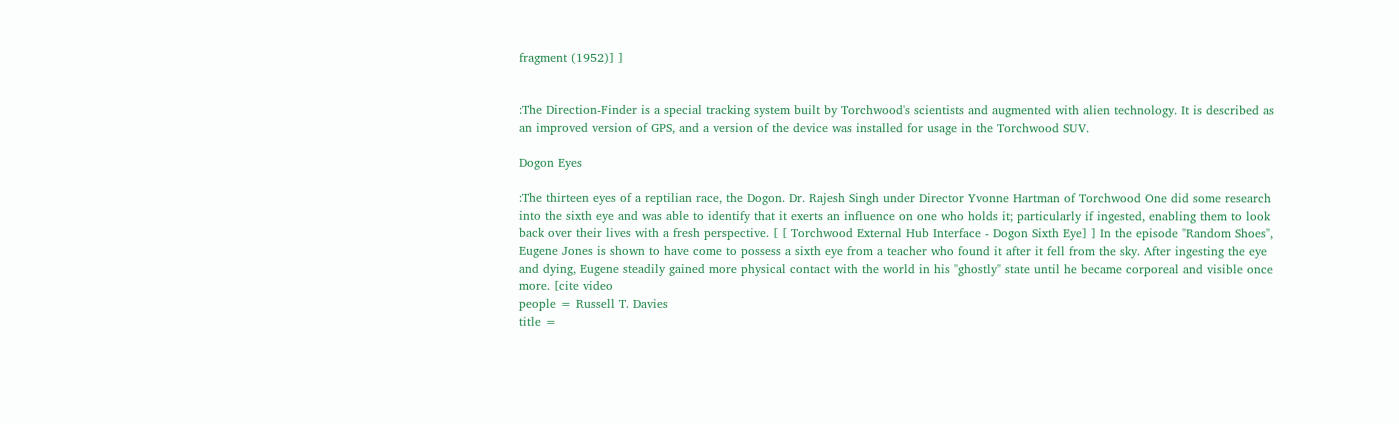fragment (1952)] ]


:The Direction-Finder is a special tracking system built by Torchwood's scientists and augmented with alien technology. It is described as an improved version of GPS, and a version of the device was installed for usage in the Torchwood SUV.

Dogon Eyes

:The thirteen eyes of a reptilian race, the Dogon. Dr. Rajesh Singh under Director Yvonne Hartman of Torchwood One did some research into the sixth eye and was able to identify that it exerts an influence on one who holds it; particularly if ingested, enabling them to look back over their lives with a fresh perspective. [ [ Torchwood External Hub Interface - Dogon Sixth Eye] ] In the episode "Random Shoes", Eugene Jones is shown to have come to possess a sixth eye from a teacher who found it after it fell from the sky. After ingesting the eye and dying, Eugene steadily gained more physical contact with the world in his "ghostly" state until he became corporeal and visible once more. [cite video
people = Russell T. Davies
title =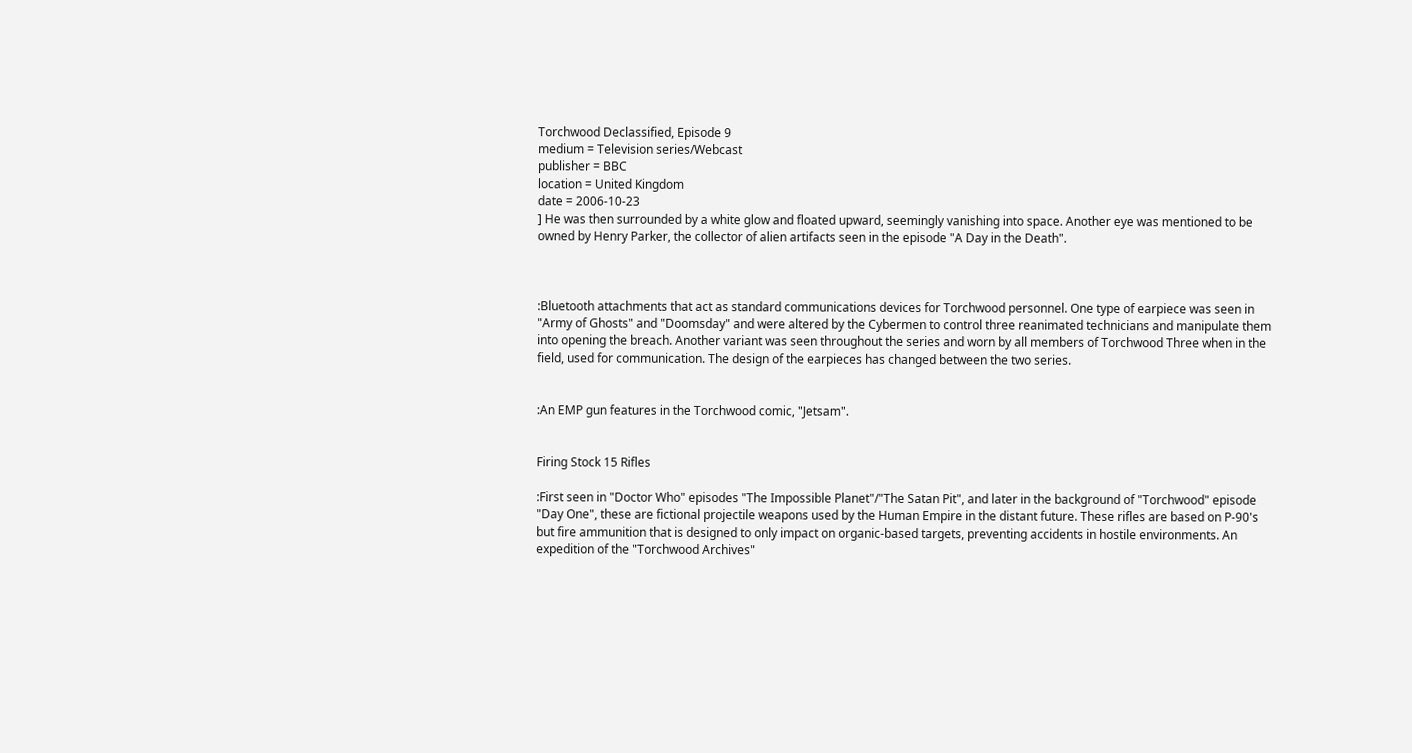Torchwood Declassified, Episode 9
medium = Television series/Webcast
publisher = BBC
location = United Kingdom
date = 2006-10-23
] He was then surrounded by a white glow and floated upward, seemingly vanishing into space. Another eye was mentioned to be owned by Henry Parker, the collector of alien artifacts seen in the episode "A Day in the Death".



:Bluetooth attachments that act as standard communications devices for Torchwood personnel. One type of earpiece was seen in "Army of Ghosts" and "Doomsday" and were altered by the Cybermen to control three reanimated technicians and manipulate them into opening the breach. Another variant was seen throughout the series and worn by all members of Torchwood Three when in the field, used for communication. The design of the earpieces has changed between the two series.


:An EMP gun features in the Torchwood comic, "Jetsam".


Firing Stock 15 Rifles

:First seen in "Doctor Who" episodes "The Impossible Planet"/"The Satan Pit", and later in the background of "Torchwood" episode "Day One", these are fictional projectile weapons used by the Human Empire in the distant future. These rifles are based on P-90's but fire ammunition that is designed to only impact on organic-based targets, preventing accidents in hostile environments. An expedition of the "Torchwood Archives"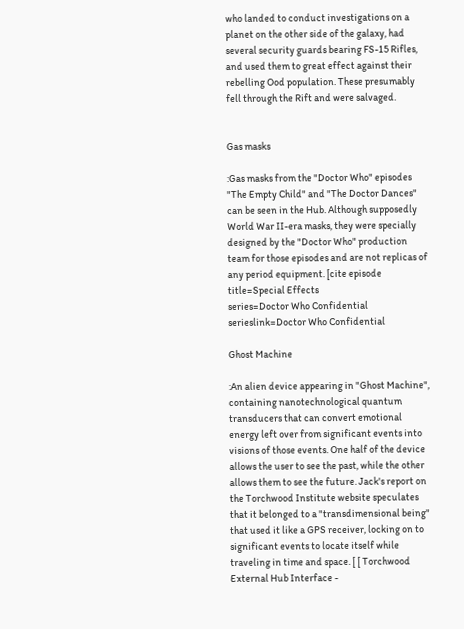who landed to conduct investigations on a planet on the other side of the galaxy, had several security guards bearing FS-15 Rifles, and used them to great effect against their rebelling Ood population. These presumably fell through the Rift and were salvaged.


Gas masks

:Gas masks from the "Doctor Who" episodes "The Empty Child" and "The Doctor Dances" can be seen in the Hub. Although supposedly World War II-era masks, they were specially designed by the "Doctor Who" production team for those episodes and are not replicas of any period equipment. [cite episode
title=Special Effects
series=Doctor Who Confidential
serieslink=Doctor Who Confidential

Ghost Machine

:An alien device appearing in "Ghost Machine", containing nanotechnological quantum transducers that can convert emotional energy left over from significant events into visions of those events. One half of the device allows the user to see the past, while the other allows them to see the future. Jack's report on the Torchwood Institute website speculates that it belonged to a "transdimensional being" that used it like a GPS receiver, locking on to significant events to locate itself while traveling in time and space. [ [ Torchwood External Hub Interface -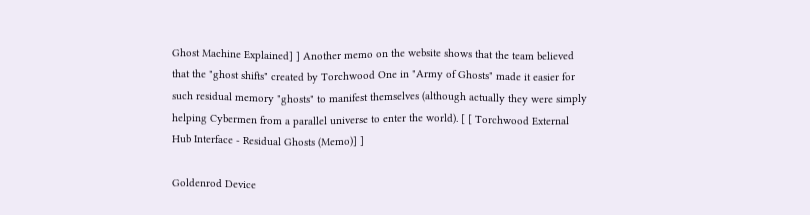Ghost Machine Explained] ] Another memo on the website shows that the team believed that the "ghost shifts" created by Torchwood One in "Army of Ghosts" made it easier for such residual memory "ghosts" to manifest themselves (although actually they were simply helping Cybermen from a parallel universe to enter the world). [ [ Torchwood External Hub Interface - Residual Ghosts (Memo)] ]

Goldenrod Device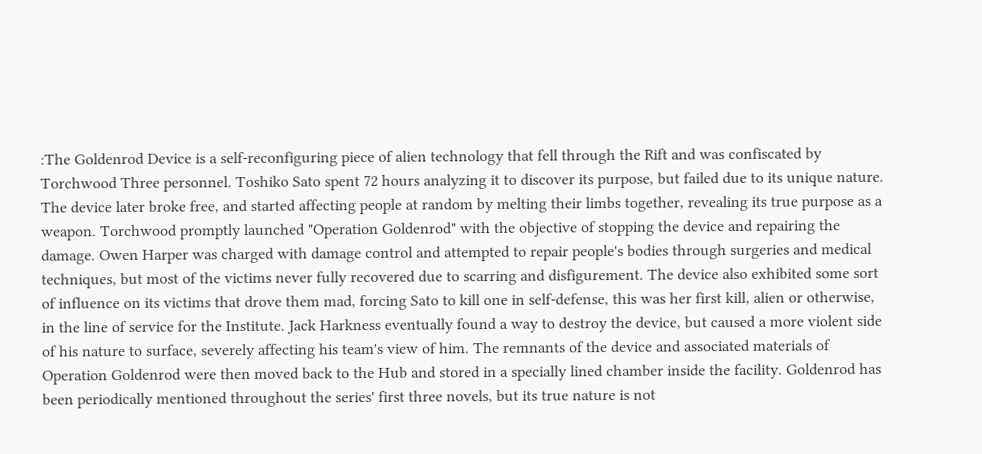:The Goldenrod Device is a self-reconfiguring piece of alien technology that fell through the Rift and was confiscated by Torchwood Three personnel. Toshiko Sato spent 72 hours analyzing it to discover its purpose, but failed due to its unique nature. The device later broke free, and started affecting people at random by melting their limbs together, revealing its true purpose as a weapon. Torchwood promptly launched "Operation Goldenrod" with the objective of stopping the device and repairing the damage. Owen Harper was charged with damage control and attempted to repair people's bodies through surgeries and medical techniques, but most of the victims never fully recovered due to scarring and disfigurement. The device also exhibited some sort of influence on its victims that drove them mad, forcing Sato to kill one in self-defense, this was her first kill, alien or otherwise, in the line of service for the Institute. Jack Harkness eventually found a way to destroy the device, but caused a more violent side of his nature to surface, severely affecting his team's view of him. The remnants of the device and associated materials of Operation Goldenrod were then moved back to the Hub and stored in a specially lined chamber inside the facility. Goldenrod has been periodically mentioned throughout the series' first three novels, but its true nature is not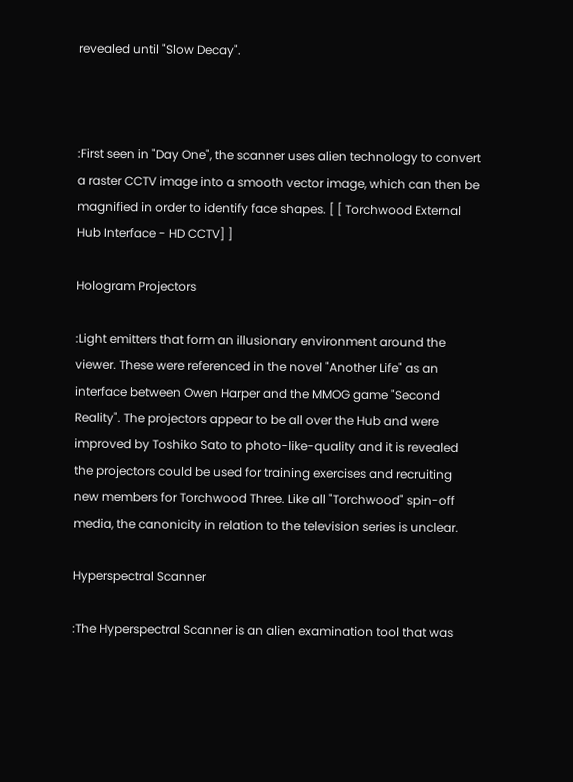revealed until "Slow Decay".



:First seen in "Day One", the scanner uses alien technology to convert a raster CCTV image into a smooth vector image, which can then be magnified in order to identify face shapes. [ [ Torchwood External Hub Interface - HD CCTV] ]

Hologram Projectors

:Light emitters that form an illusionary environment around the viewer. These were referenced in the novel "Another Life" as an interface between Owen Harper and the MMOG game "Second Reality". The projectors appear to be all over the Hub and were improved by Toshiko Sato to photo-like-quality and it is revealed the projectors could be used for training exercises and recruiting new members for Torchwood Three. Like all "Torchwood" spin-off media, the canonicity in relation to the television series is unclear.

Hyperspectral Scanner

:The Hyperspectral Scanner is an alien examination tool that was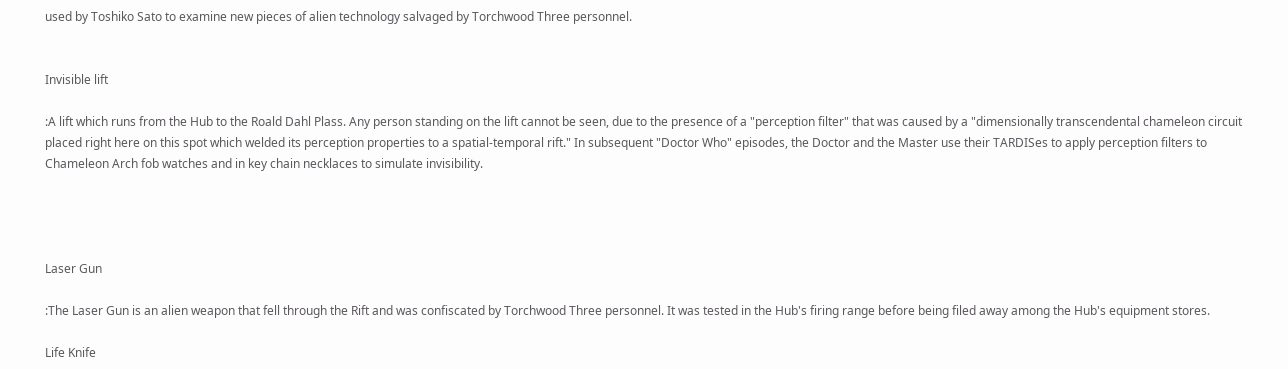used by Toshiko Sato to examine new pieces of alien technology salvaged by Torchwood Three personnel.


Invisible lift

:A lift which runs from the Hub to the Roald Dahl Plass. Any person standing on the lift cannot be seen, due to the presence of a "perception filter" that was caused by a "dimensionally transcendental chameleon circuit placed right here on this spot which welded its perception properties to a spatial-temporal rift." In subsequent "Doctor Who" episodes, the Doctor and the Master use their TARDISes to apply perception filters to Chameleon Arch fob watches and in key chain necklaces to simulate invisibility.




Laser Gun

:The Laser Gun is an alien weapon that fell through the Rift and was confiscated by Torchwood Three personnel. It was tested in the Hub's firing range before being filed away among the Hub's equipment stores.

Life Knife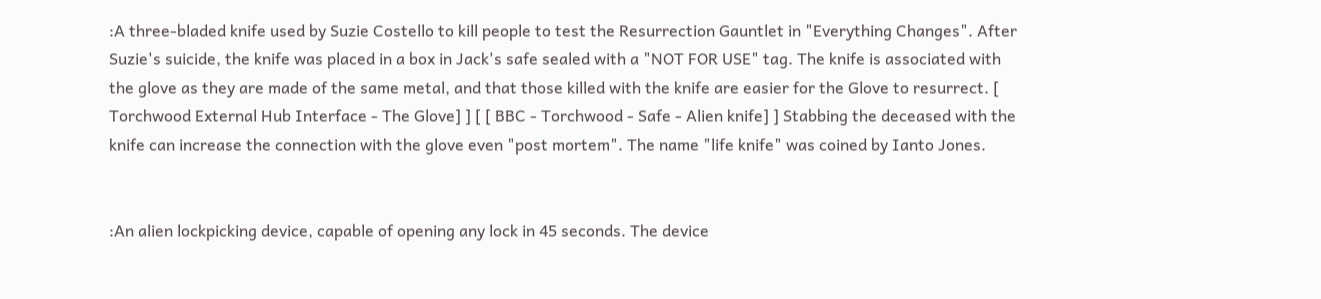:A three-bladed knife used by Suzie Costello to kill people to test the Resurrection Gauntlet in "Everything Changes". After Suzie's suicide, the knife was placed in a box in Jack's safe sealed with a "NOT FOR USE" tag. The knife is associated with the glove as they are made of the same metal, and that those killed with the knife are easier for the Glove to resurrect. [ Torchwood External Hub Interface - The Glove] ] [ [ BBC - Torchwood - Safe - Alien knife] ] Stabbing the deceased with the knife can increase the connection with the glove even "post mortem". The name "life knife" was coined by Ianto Jones.


:An alien lockpicking device, capable of opening any lock in 45 seconds. The device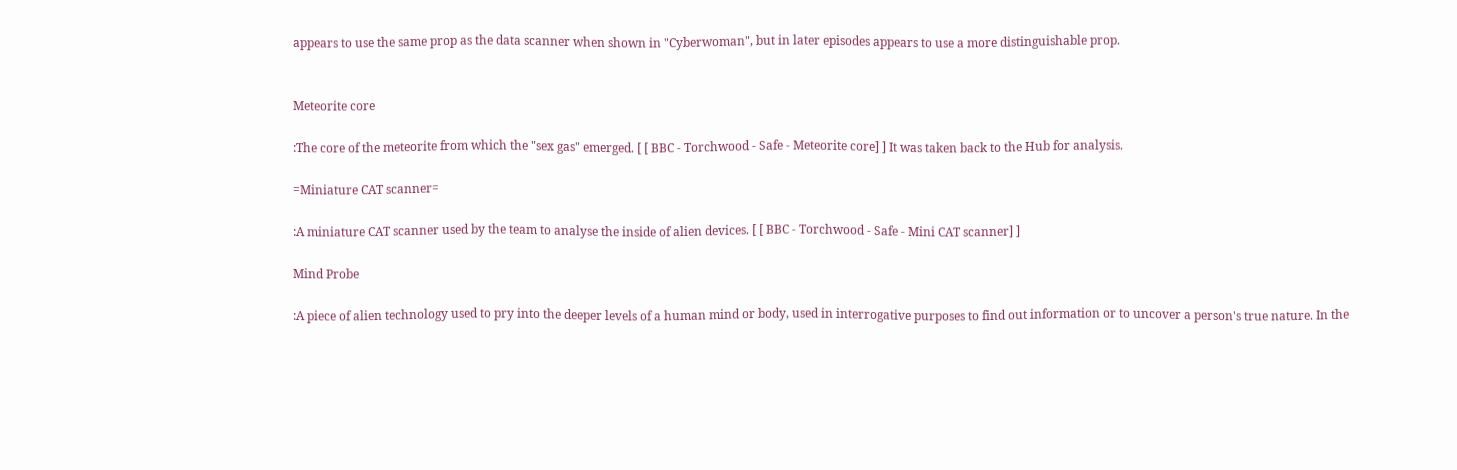appears to use the same prop as the data scanner when shown in "Cyberwoman", but in later episodes appears to use a more distinguishable prop.


Meteorite core

:The core of the meteorite from which the "sex gas" emerged. [ [ BBC - Torchwood - Safe - Meteorite core] ] It was taken back to the Hub for analysis.

=Miniature CAT scanner=

:A miniature CAT scanner used by the team to analyse the inside of alien devices. [ [ BBC - Torchwood - Safe - Mini CAT scanner] ]

Mind Probe

:A piece of alien technology used to pry into the deeper levels of a human mind or body, used in interrogative purposes to find out information or to uncover a person's true nature. In the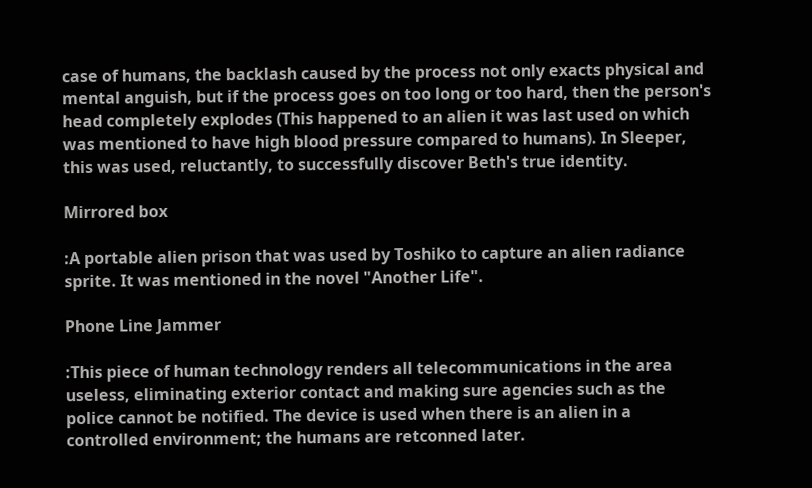case of humans, the backlash caused by the process not only exacts physical and mental anguish, but if the process goes on too long or too hard, then the person's head completely explodes (This happened to an alien it was last used on which was mentioned to have high blood pressure compared to humans). In Sleeper, this was used, reluctantly, to successfully discover Beth's true identity.

Mirrored box

:A portable alien prison that was used by Toshiko to capture an alien radiance sprite. It was mentioned in the novel "Another Life".

Phone Line Jammer

:This piece of human technology renders all telecommunications in the area useless, eliminating exterior contact and making sure agencies such as the police cannot be notified. The device is used when there is an alien in a controlled environment; the humans are retconned later.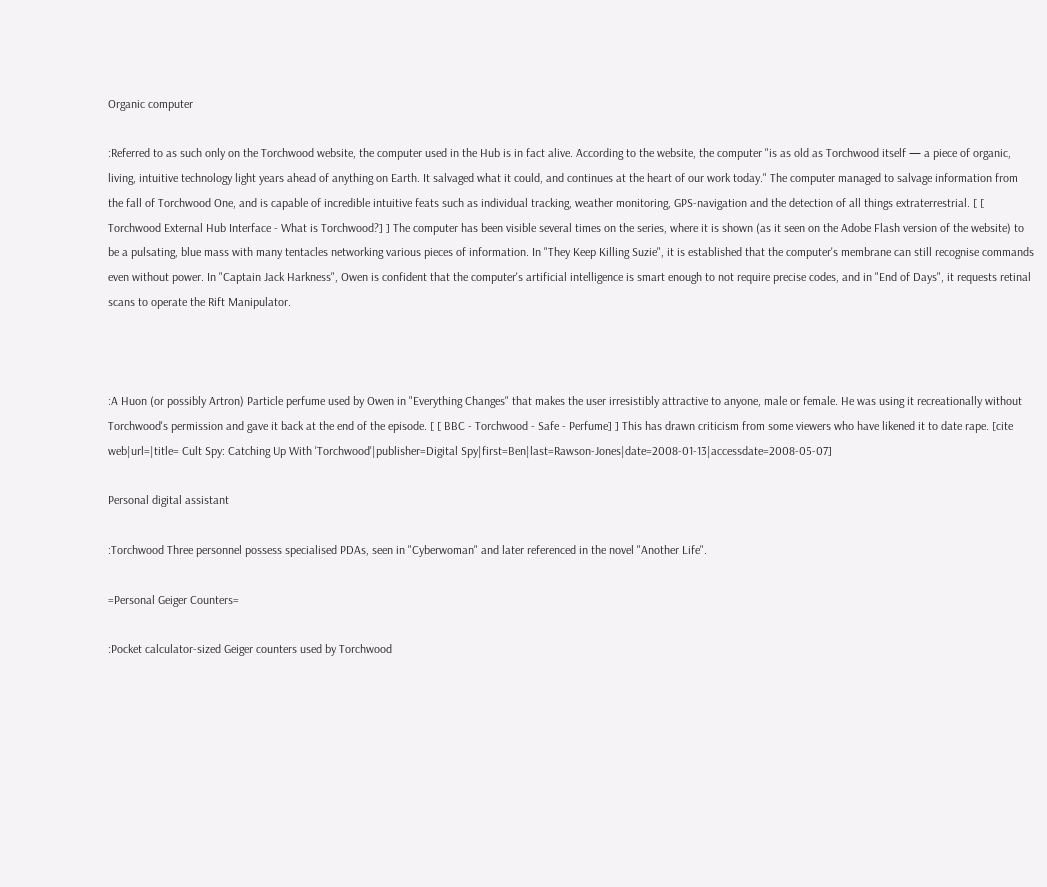Organic computer

:Referred to as such only on the Torchwood website, the computer used in the Hub is in fact alive. According to the website, the computer "is as old as Torchwood itself — a piece of organic, living, intuitive technology light years ahead of anything on Earth. It salvaged what it could, and continues at the heart of our work today." The computer managed to salvage information from the fall of Torchwood One, and is capable of incredible intuitive feats such as individual tracking, weather monitoring, GPS-navigation and the detection of all things extraterrestrial. [ [ Torchwood External Hub Interface - What is Torchwood?] ] The computer has been visible several times on the series, where it is shown (as it seen on the Adobe Flash version of the website) to be a pulsating, blue mass with many tentacles networking various pieces of information. In "They Keep Killing Suzie", it is established that the computer's membrane can still recognise commands even without power. In "Captain Jack Harkness", Owen is confident that the computer's artificial intelligence is smart enough to not require precise codes, and in "End of Days", it requests retinal scans to operate the Rift Manipulator.



:A Huon (or possibly Artron) Particle perfume used by Owen in "Everything Changes" that makes the user irresistibly attractive to anyone, male or female. He was using it recreationally without Torchwood's permission and gave it back at the end of the episode. [ [ BBC - Torchwood - Safe - Perfume] ] This has drawn criticism from some viewers who have likened it to date rape. [cite web|url=|title= Cult Spy: Catching Up With 'Torchwood'|publisher=Digital Spy|first=Ben|last=Rawson-Jones|date=2008-01-13|accessdate=2008-05-07]

Personal digital assistant

:Torchwood Three personnel possess specialised PDAs, seen in "Cyberwoman" and later referenced in the novel "Another Life".

=Personal Geiger Counters=

:Pocket calculator-sized Geiger counters used by Torchwood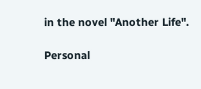in the novel "Another Life".

Personal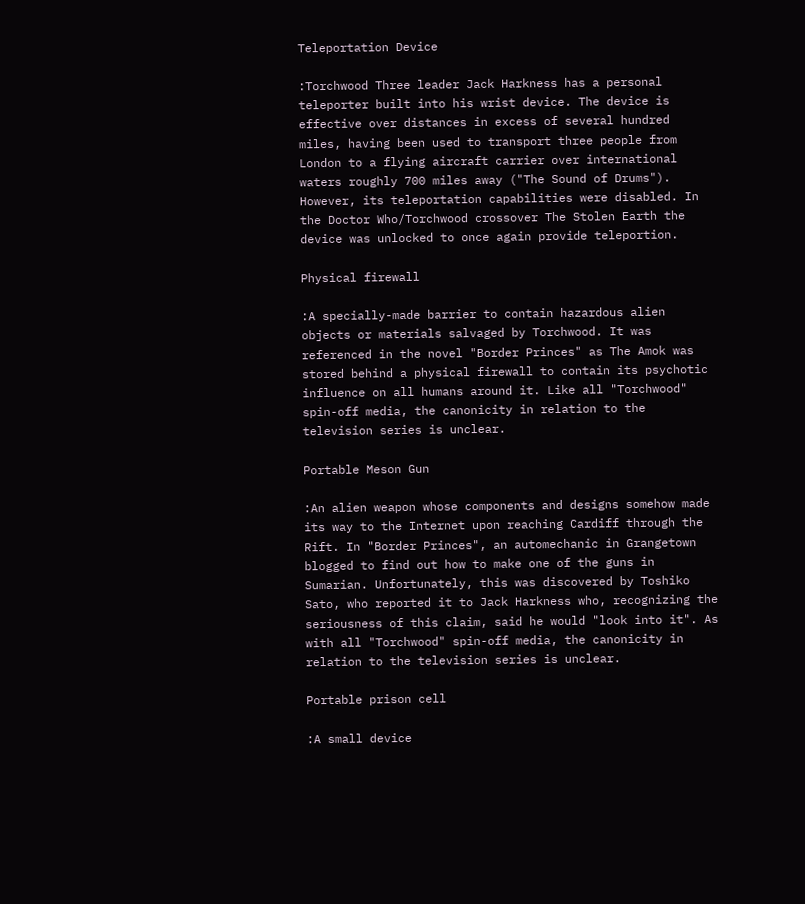Teleportation Device

:Torchwood Three leader Jack Harkness has a personal teleporter built into his wrist device. The device is effective over distances in excess of several hundred miles, having been used to transport three people from London to a flying aircraft carrier over international waters roughly 700 miles away ("The Sound of Drums"). However, its teleportation capabilities were disabled. In the Doctor Who/Torchwood crossover The Stolen Earth the device was unlocked to once again provide teleportion.

Physical firewall

:A specially-made barrier to contain hazardous alien objects or materials salvaged by Torchwood. It was referenced in the novel "Border Princes" as The Amok was stored behind a physical firewall to contain its psychotic influence on all humans around it. Like all "Torchwood" spin-off media, the canonicity in relation to the television series is unclear.

Portable Meson Gun

:An alien weapon whose components and designs somehow made its way to the Internet upon reaching Cardiff through the Rift. In "Border Princes", an automechanic in Grangetown blogged to find out how to make one of the guns in Sumarian. Unfortunately, this was discovered by Toshiko Sato, who reported it to Jack Harkness who, recognizing the seriousness of this claim, said he would "look into it". As with all "Torchwood" spin-off media, the canonicity in relation to the television series is unclear.

Portable prison cell

:A small device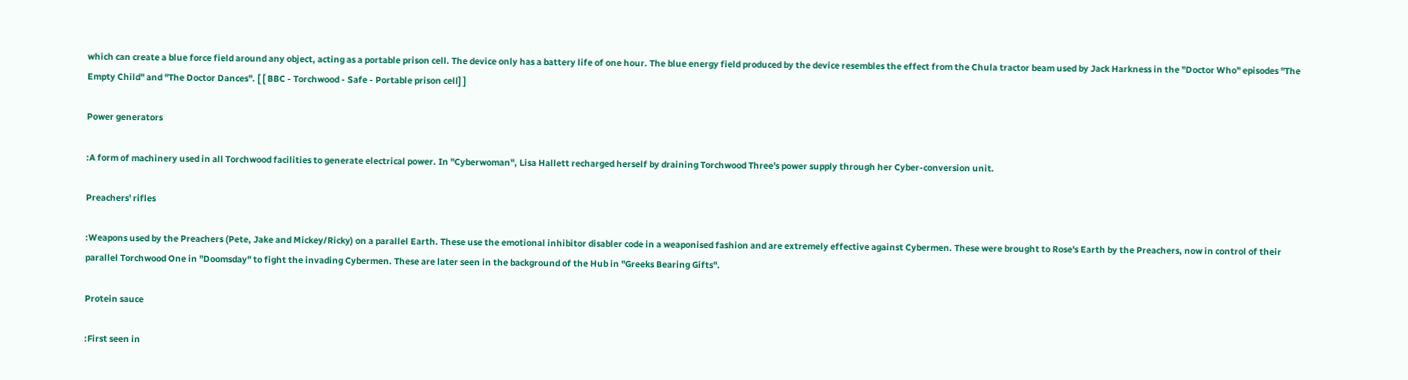which can create a blue force field around any object, acting as a portable prison cell. The device only has a battery life of one hour. The blue energy field produced by the device resembles the effect from the Chula tractor beam used by Jack Harkness in the "Doctor Who" episodes "The Empty Child" and "The Doctor Dances". [ [ BBC - Torchwood - Safe - Portable prison cell] ]

Power generators

:A form of machinery used in all Torchwood facilities to generate electrical power. In "Cyberwoman", Lisa Hallett recharged herself by draining Torchwood Three's power supply through her Cyber-conversion unit.

Preachers' rifles

:Weapons used by the Preachers (Pete, Jake and Mickey/Ricky) on a parallel Earth. These use the emotional inhibitor disabler code in a weaponised fashion and are extremely effective against Cybermen. These were brought to Rose's Earth by the Preachers, now in control of their parallel Torchwood One in "Doomsday" to fight the invading Cybermen. These are later seen in the background of the Hub in "Greeks Bearing Gifts".

Protein sauce

:First seen in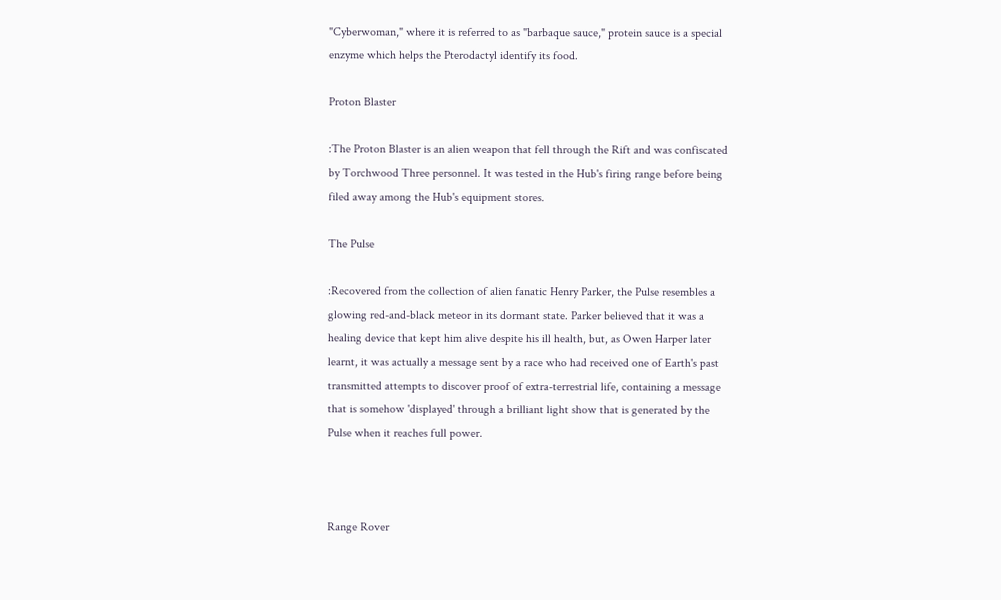"Cyberwoman," where it is referred to as "barbaque sauce," protein sauce is a special enzyme which helps the Pterodactyl identify its food.

Proton Blaster

:The Proton Blaster is an alien weapon that fell through the Rift and was confiscated by Torchwood Three personnel. It was tested in the Hub's firing range before being filed away among the Hub's equipment stores.

The Pulse

:Recovered from the collection of alien fanatic Henry Parker, the Pulse resembles a glowing red-and-black meteor in its dormant state. Parker believed that it was a healing device that kept him alive despite his ill health, but, as Owen Harper later learnt, it was actually a message sent by a race who had received one of Earth's past transmitted attempts to discover proof of extra-terrestrial life, containing a message that is somehow 'displayed' through a brilliant light show that is generated by the Pulse when it reaches full power.



Range Rover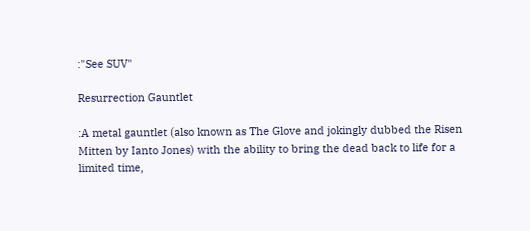:"See SUV"

Resurrection Gauntlet

:A metal gauntlet (also known as The Glove and jokingly dubbed the Risen Mitten by Ianto Jones) with the ability to bring the dead back to life for a limited time,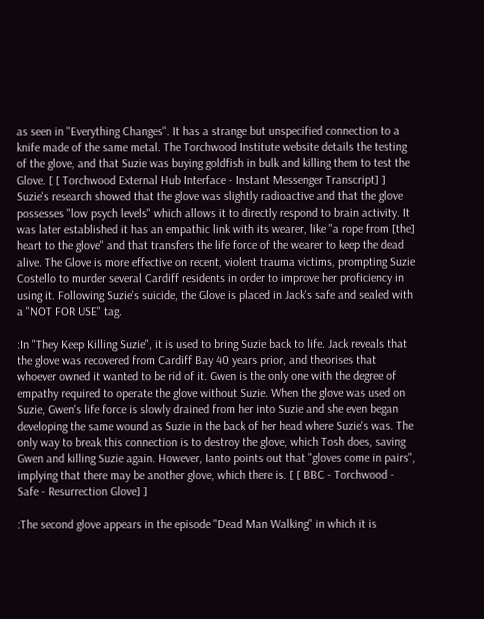as seen in "Everything Changes". It has a strange but unspecified connection to a knife made of the same metal. The Torchwood Institute website details the testing of the glove, and that Suzie was buying goldfish in bulk and killing them to test the Glove. [ [ Torchwood External Hub Interface - Instant Messenger Transcript] ] Suzie's research showed that the glove was slightly radioactive and that the glove possesses "low psych levels" which allows it to directly respond to brain activity. It was later established it has an empathic link with its wearer, like "a rope from [the] heart to the glove" and that transfers the life force of the wearer to keep the dead alive. The Glove is more effective on recent, violent trauma victims, prompting Suzie Costello to murder several Cardiff residents in order to improve her proficiency in using it. Following Suzie's suicide, the Glove is placed in Jack's safe and sealed with a "NOT FOR USE" tag.

:In "They Keep Killing Suzie", it is used to bring Suzie back to life. Jack reveals that the glove was recovered from Cardiff Bay 40 years prior, and theorises that whoever owned it wanted to be rid of it. Gwen is the only one with the degree of empathy required to operate the glove without Suzie. When the glove was used on Suzie, Gwen's life force is slowly drained from her into Suzie and she even began developing the same wound as Suzie in the back of her head where Suzie's was. The only way to break this connection is to destroy the glove, which Tosh does, saving Gwen and killing Suzie again. However, Ianto points out that "gloves come in pairs", implying that there may be another glove, which there is. [ [ BBC - Torchwood - Safe - Resurrection Glove] ]

:The second glove appears in the episode "Dead Man Walking" in which it is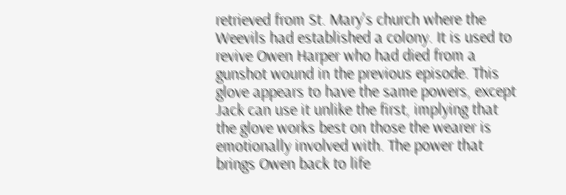retrieved from St. Mary's church where the Weevils had established a colony. It is used to revive Owen Harper who had died from a gunshot wound in the previous episode. This glove appears to have the same powers, except Jack can use it unlike the first, implying that the glove works best on those the wearer is emotionally involved with. The power that brings Owen back to life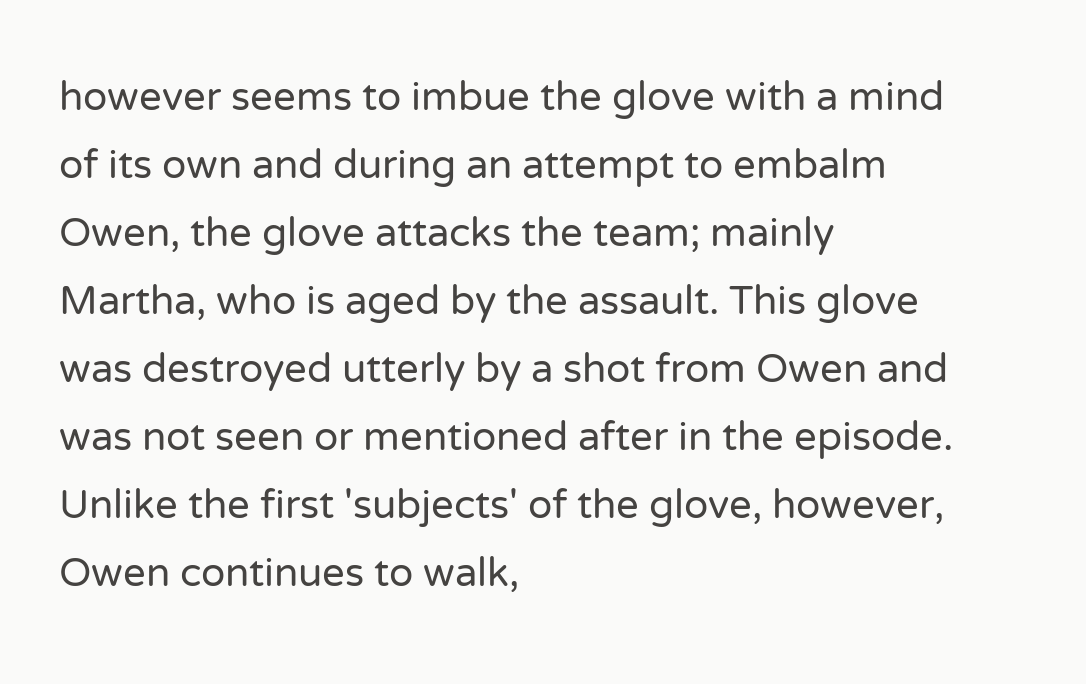however seems to imbue the glove with a mind of its own and during an attempt to embalm Owen, the glove attacks the team; mainly Martha, who is aged by the assault. This glove was destroyed utterly by a shot from Owen and was not seen or mentioned after in the episode. Unlike the first 'subjects' of the glove, however, Owen continues to walk,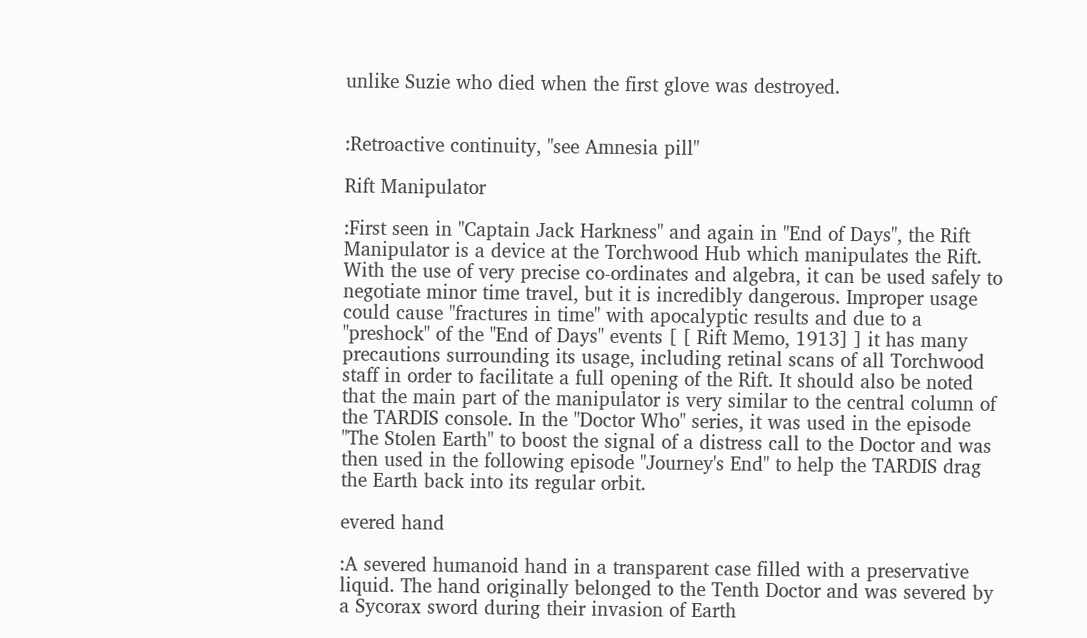unlike Suzie who died when the first glove was destroyed.


:Retroactive continuity, "see Amnesia pill"

Rift Manipulator

:First seen in "Captain Jack Harkness" and again in "End of Days", the Rift Manipulator is a device at the Torchwood Hub which manipulates the Rift. With the use of very precise co-ordinates and algebra, it can be used safely to negotiate minor time travel, but it is incredibly dangerous. Improper usage could cause "fractures in time" with apocalyptic results and due to a "preshock" of the "End of Days" events [ [ Rift Memo, 1913] ] it has many precautions surrounding its usage, including retinal scans of all Torchwood staff in order to facilitate a full opening of the Rift. It should also be noted that the main part of the manipulator is very similar to the central column of the TARDIS console. In the "Doctor Who" series, it was used in the episode "The Stolen Earth" to boost the signal of a distress call to the Doctor and was then used in the following episode "Journey's End" to help the TARDIS drag the Earth back into its regular orbit.

evered hand

:A severed humanoid hand in a transparent case filled with a preservative liquid. The hand originally belonged to the Tenth Doctor and was severed by a Sycorax sword during their invasion of Earth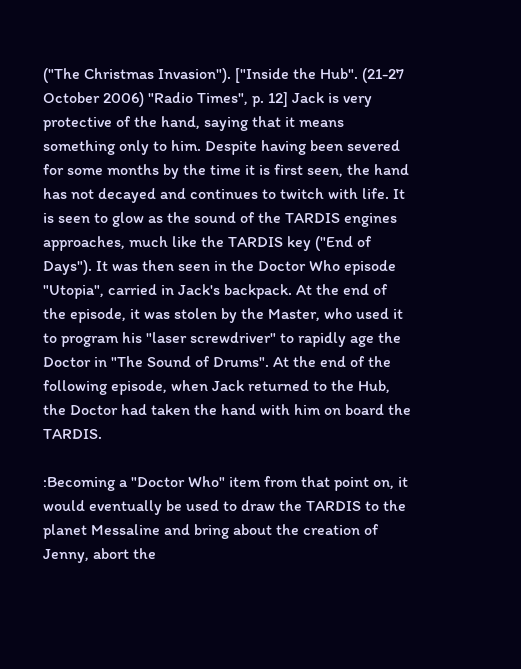("The Christmas Invasion"). ["Inside the Hub". (21-27 October 2006) "Radio Times", p. 12] Jack is very protective of the hand, saying that it means something only to him. Despite having been severed for some months by the time it is first seen, the hand has not decayed and continues to twitch with life. It is seen to glow as the sound of the TARDIS engines approaches, much like the TARDIS key ("End of Days"). It was then seen in the Doctor Who episode "Utopia", carried in Jack's backpack. At the end of the episode, it was stolen by the Master, who used it to program his "laser screwdriver" to rapidly age the Doctor in "The Sound of Drums". At the end of the following episode, when Jack returned to the Hub, the Doctor had taken the hand with him on board the TARDIS.

:Becoming a "Doctor Who" item from that point on, it would eventually be used to draw the TARDIS to the planet Messaline and bring about the creation of Jenny, abort the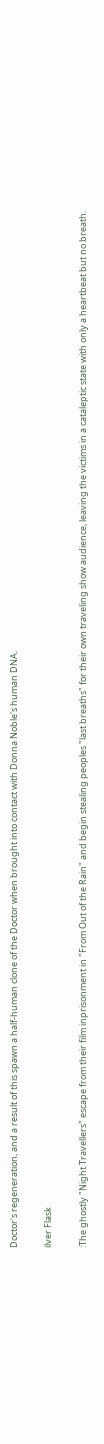Doctor's regeneration, and a result of this spawn a half-human clone of the Doctor when brought into contact with Donna Noble's human DNA.

ilver Flask

:The ghostly "Night Travellers" escape from their film inprisonment in "From Out of the Rain" and begin stealing peoples "last breaths" for their own traveling show audience, leaving the victims in a cataleptic state with only a heartbeat but no breath.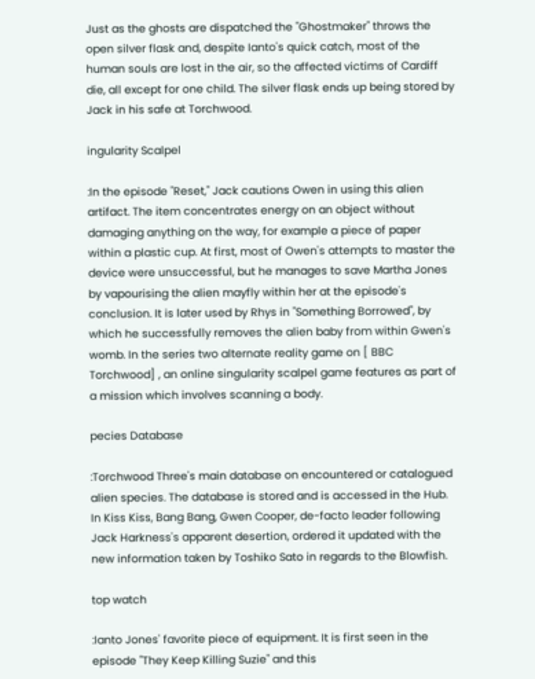Just as the ghosts are dispatched the "Ghostmaker" throws the open silver flask and, despite Ianto's quick catch, most of the human souls are lost in the air, so the affected victims of Cardiff die, all except for one child. The silver flask ends up being stored by Jack in his safe at Torchwood.

ingularity Scalpel

:In the episode "Reset," Jack cautions Owen in using this alien artifact. The item concentrates energy on an object without damaging anything on the way, for example a piece of paper within a plastic cup. At first, most of Owen's attempts to master the device were unsuccessful, but he manages to save Martha Jones by vapourising the alien mayfly within her at the episode's conclusion. It is later used by Rhys in "Something Borrowed", by which he successfully removes the alien baby from within Gwen's womb. In the series two alternate reality game on [ BBC Torchwood] , an online singularity scalpel game features as part of a mission which involves scanning a body.

pecies Database

:Torchwood Three's main database on encountered or catalogued alien species. The database is stored and is accessed in the Hub. In Kiss Kiss, Bang Bang, Gwen Cooper, de-facto leader following Jack Harkness's apparent desertion, ordered it updated with the new information taken by Toshiko Sato in regards to the Blowfish.

top watch

:Ianto Jones' favorite piece of equipment. It is first seen in the episode "They Keep Killing Suzie" and this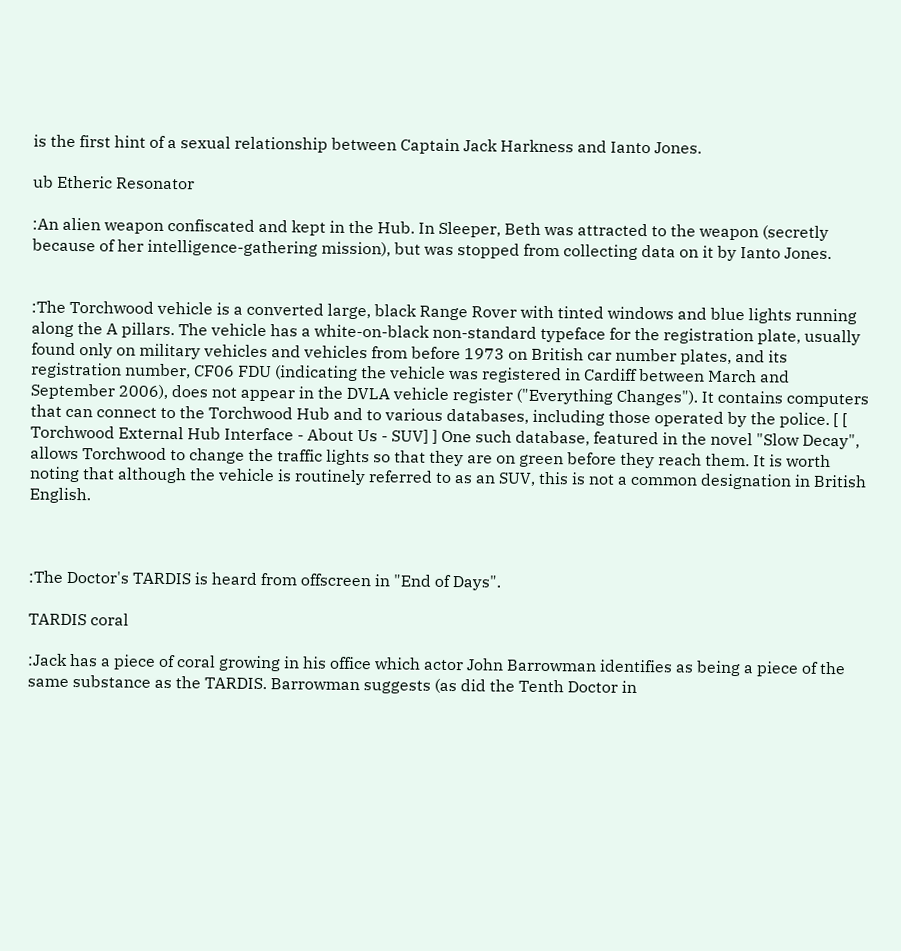is the first hint of a sexual relationship between Captain Jack Harkness and Ianto Jones.

ub Etheric Resonator

:An alien weapon confiscated and kept in the Hub. In Sleeper, Beth was attracted to the weapon (secretly because of her intelligence-gathering mission), but was stopped from collecting data on it by Ianto Jones.


:The Torchwood vehicle is a converted large, black Range Rover with tinted windows and blue lights running along the A pillars. The vehicle has a white-on-black non-standard typeface for the registration plate, usually found only on military vehicles and vehicles from before 1973 on British car number plates, and its registration number, CF06 FDU (indicating the vehicle was registered in Cardiff between March and September 2006), does not appear in the DVLA vehicle register ("Everything Changes"). It contains computers that can connect to the Torchwood Hub and to various databases, including those operated by the police. [ [ Torchwood External Hub Interface - About Us - SUV] ] One such database, featured in the novel "Slow Decay", allows Torchwood to change the traffic lights so that they are on green before they reach them. It is worth noting that although the vehicle is routinely referred to as an SUV, this is not a common designation in British English.



:The Doctor's TARDIS is heard from offscreen in "End of Days".

TARDIS coral

:Jack has a piece of coral growing in his office which actor John Barrowman identifies as being a piece of the same substance as the TARDIS. Barrowman suggests (as did the Tenth Doctor in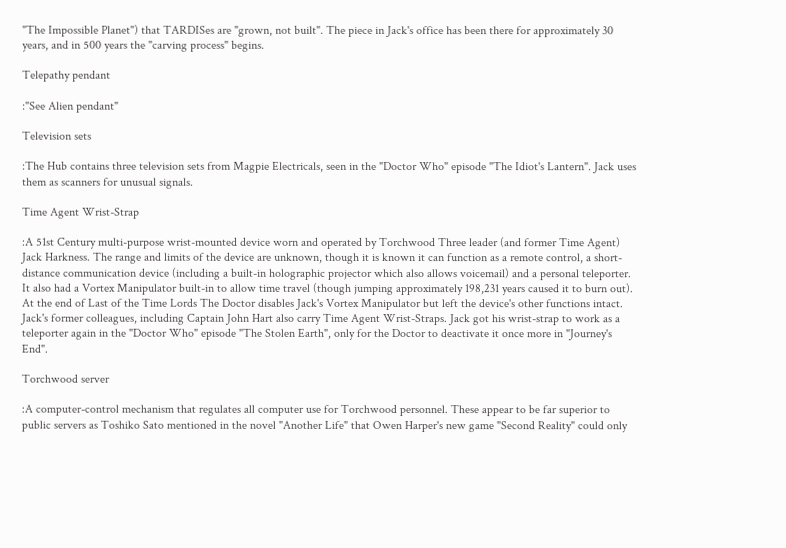"The Impossible Planet") that TARDISes are "grown, not built". The piece in Jack's office has been there for approximately 30 years, and in 500 years the "carving process" begins.

Telepathy pendant

:"See Alien pendant"

Television sets

:The Hub contains three television sets from Magpie Electricals, seen in the "Doctor Who" episode "The Idiot's Lantern". Jack uses them as scanners for unusual signals.

Time Agent Wrist-Strap

:A 51st Century multi-purpose wrist-mounted device worn and operated by Torchwood Three leader (and former Time Agent) Jack Harkness. The range and limits of the device are unknown, though it is known it can function as a remote control, a short-distance communication device (including a built-in holographic projector which also allows voicemail) and a personal teleporter. It also had a Vortex Manipulator built-in to allow time travel (though jumping approximately 198,231 years caused it to burn out). At the end of Last of the Time Lords The Doctor disables Jack's Vortex Manipulator but left the device's other functions intact. Jack's former colleagues, including Captain John Hart also carry Time Agent Wrist-Straps. Jack got his wrist-strap to work as a teleporter again in the "Doctor Who" episode "The Stolen Earth", only for the Doctor to deactivate it once more in "Journey's End".

Torchwood server

:A computer-control mechanism that regulates all computer use for Torchwood personnel. These appear to be far superior to public servers as Toshiko Sato mentioned in the novel "Another Life" that Owen Harper's new game "Second Reality" could only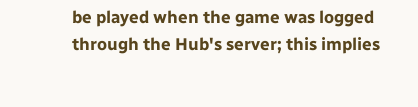be played when the game was logged through the Hub's server; this implies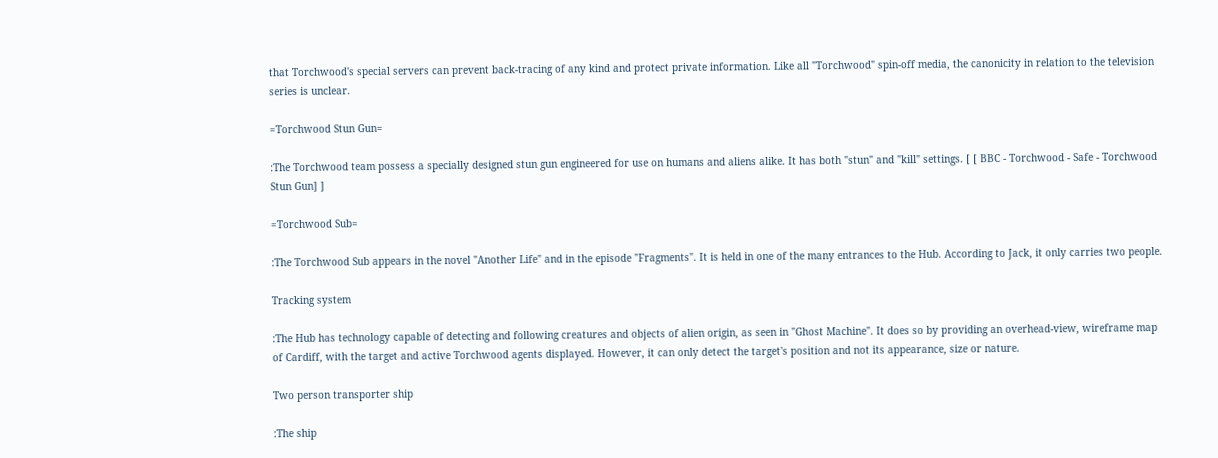that Torchwood's special servers can prevent back-tracing of any kind and protect private information. Like all "Torchwood" spin-off media, the canonicity in relation to the television series is unclear.

=Torchwood Stun Gun=

:The Torchwood team possess a specially designed stun gun engineered for use on humans and aliens alike. It has both "stun" and "kill" settings. [ [ BBC - Torchwood - Safe - Torchwood Stun Gun] ]

=Torchwood Sub=

:The Torchwood Sub appears in the novel "Another Life" and in the episode "Fragments". It is held in one of the many entrances to the Hub. According to Jack, it only carries two people.

Tracking system

:The Hub has technology capable of detecting and following creatures and objects of alien origin, as seen in "Ghost Machine". It does so by providing an overhead-view, wireframe map of Cardiff, with the target and active Torchwood agents displayed. However, it can only detect the target's position and not its appearance, size or nature.

Two person transporter ship

:The ship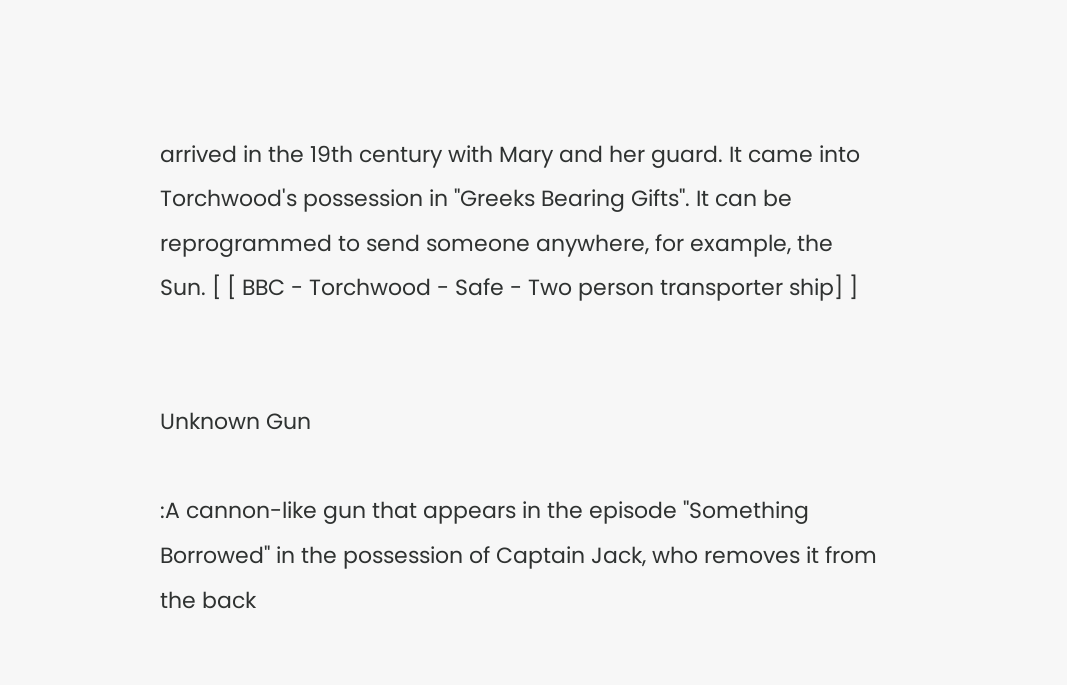arrived in the 19th century with Mary and her guard. It came into Torchwood's possession in "Greeks Bearing Gifts". It can be reprogrammed to send someone anywhere, for example, the Sun. [ [ BBC - Torchwood - Safe - Two person transporter ship] ]


Unknown Gun

:A cannon-like gun that appears in the episode "Something Borrowed" in the possession of Captain Jack, who removes it from the back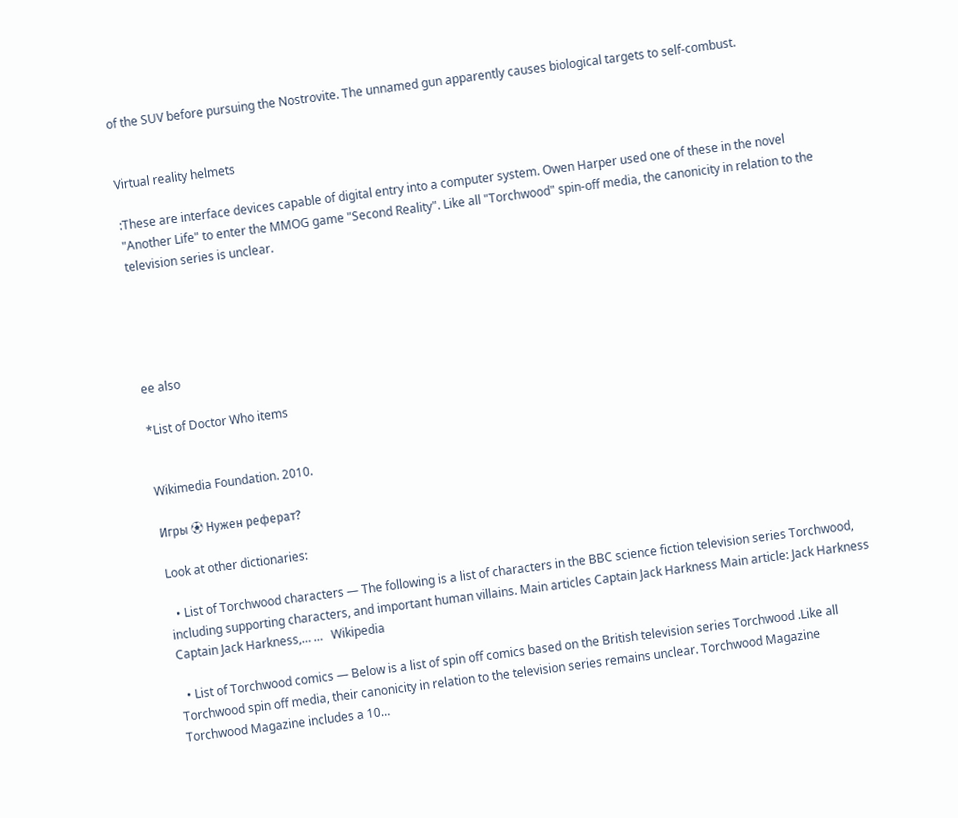of the SUV before pursuing the Nostrovite. The unnamed gun apparently causes biological targets to self-combust.


Virtual reality helmets

:These are interface devices capable of digital entry into a computer system. Owen Harper used one of these in the novel "Another Life" to enter the MMOG game "Second Reality". Like all "Torchwood" spin-off media, the canonicity in relation to the television series is unclear.





ee also

*List of Doctor Who items


Wikimedia Foundation. 2010.

Игры ⚽ Нужен реферат?

Look at other dictionaries:

  • List of Torchwood characters — The following is a list of characters in the BBC science fiction television series Torchwood, including supporting characters, and important human villains. Main articles Captain Jack Harkness Main article: Jack Harkness Captain Jack Harkness,… …   Wikipedia

  • List of Torchwood comics — Below is a list of spin off comics based on the British television series Torchwood .Like all Torchwood spin off media, their canonicity in relation to the television series remains unclear. Torchwood Magazine Torchwood Magazine includes a 10…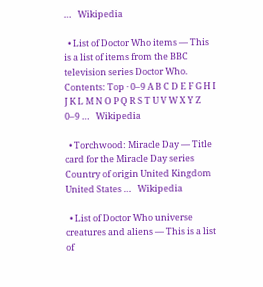…   Wikipedia

  • List of Doctor Who items — This is a list of items from the BBC television series Doctor Who. Contents: Top · 0–9 A B C D E F G H I J K L M N O P Q R S T U V W X Y Z 0–9 …   Wikipedia

  • Torchwood: Miracle Day — Title card for the Miracle Day series Country of origin United Kingdom United States …   Wikipedia

  • List of Doctor Who universe creatures and aliens — This is a list of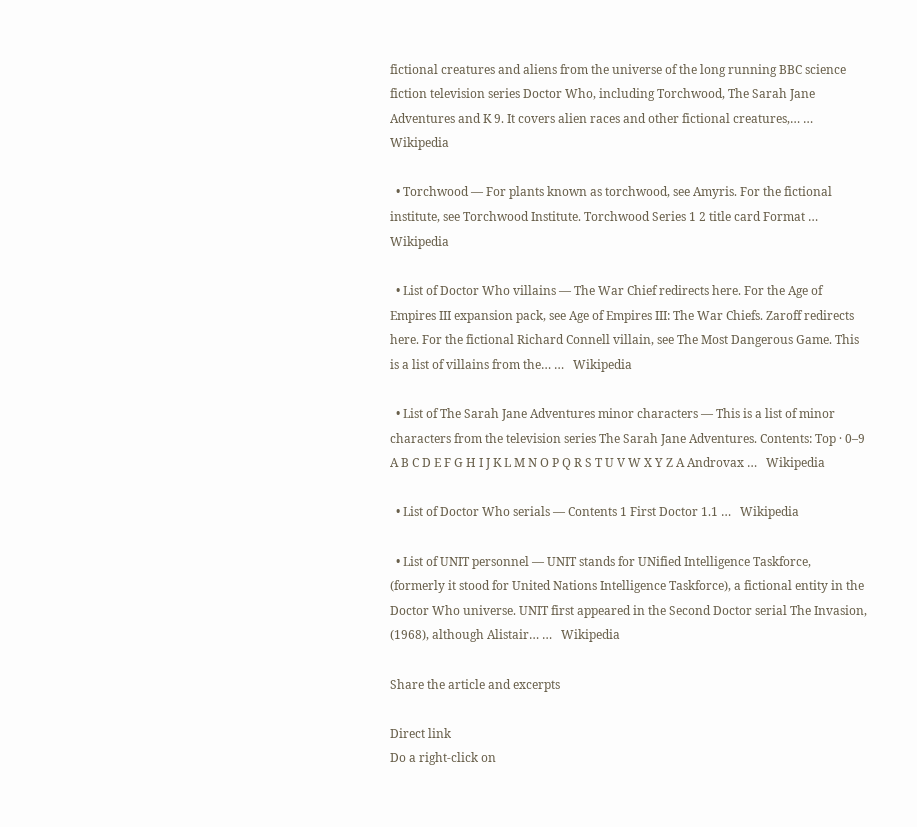fictional creatures and aliens from the universe of the long running BBC science fiction television series Doctor Who, including Torchwood, The Sarah Jane Adventures and K 9. It covers alien races and other fictional creatures,… …   Wikipedia

  • Torchwood — For plants known as torchwood, see Amyris. For the fictional institute, see Torchwood Institute. Torchwood Series 1 2 title card Format …   Wikipedia

  • List of Doctor Who villains — The War Chief redirects here. For the Age of Empires III expansion pack, see Age of Empires III: The War Chiefs. Zaroff redirects here. For the fictional Richard Connell villain, see The Most Dangerous Game. This is a list of villains from the… …   Wikipedia

  • List of The Sarah Jane Adventures minor characters — This is a list of minor characters from the television series The Sarah Jane Adventures. Contents: Top · 0–9 A B C D E F G H I J K L M N O P Q R S T U V W X Y Z A Androvax …   Wikipedia

  • List of Doctor Who serials — Contents 1 First Doctor 1.1 …   Wikipedia

  • List of UNIT personnel — UNIT stands for UNified Intelligence Taskforce, (formerly it stood for United Nations Intelligence Taskforce), a fictional entity in the Doctor Who universe. UNIT first appeared in the Second Doctor serial The Invasion, (1968), although Alistair… …   Wikipedia

Share the article and excerpts

Direct link
Do a right-click on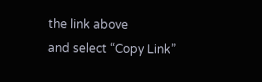the link above
and select “Copy Link”